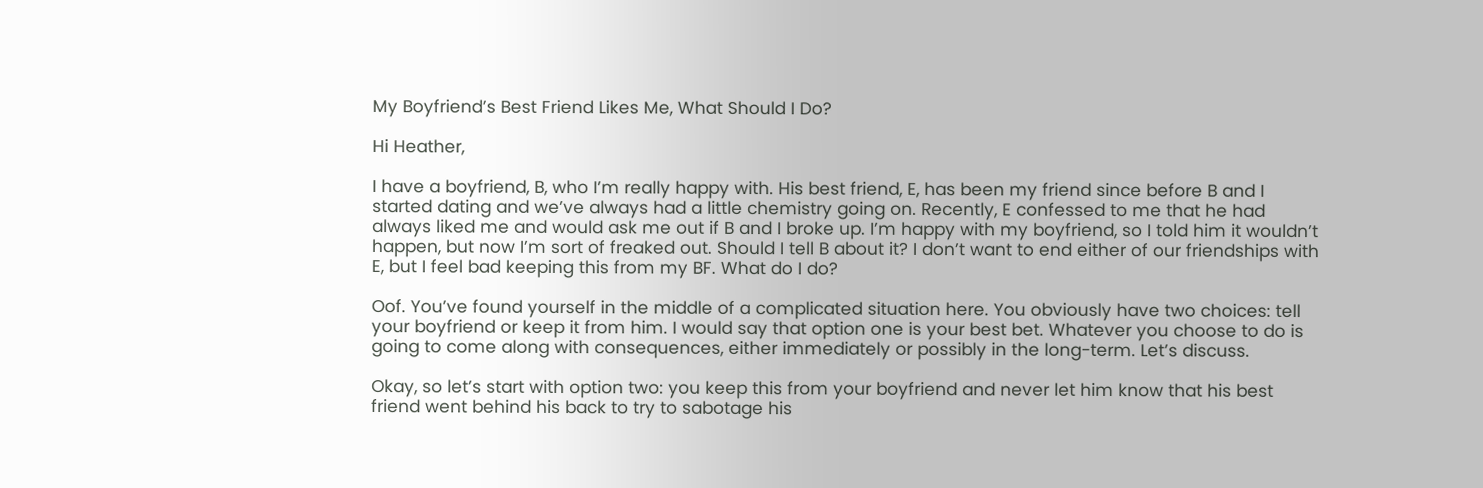My Boyfriend’s Best Friend Likes Me, What Should I Do?

Hi Heather,

I have a boyfriend, B, who I’m really happy with. His best friend, E, has been my friend since before B and I started dating and we’ve always had a little chemistry going on. Recently, E confessed to me that he had always liked me and would ask me out if B and I broke up. I’m happy with my boyfriend, so I told him it wouldn’t happen, but now I’m sort of freaked out. Should I tell B about it? I don’t want to end either of our friendships with E, but I feel bad keeping this from my BF. What do I do?

Oof. You’ve found yourself in the middle of a complicated situation here. You obviously have two choices: tell your boyfriend or keep it from him. I would say that option one is your best bet. Whatever you choose to do is going to come along with consequences, either immediately or possibly in the long-term. Let’s discuss.

Okay, so let’s start with option two: you keep this from your boyfriend and never let him know that his best friend went behind his back to try to sabotage his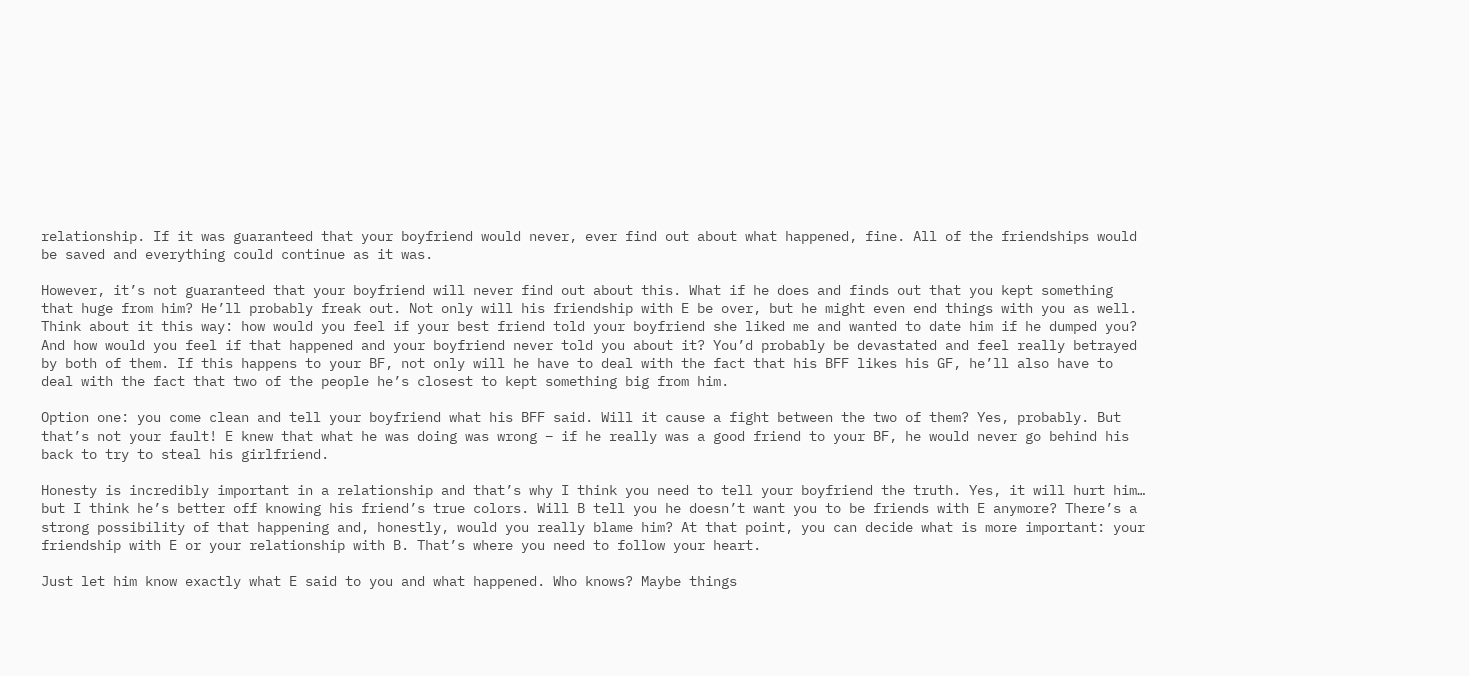relationship. If it was guaranteed that your boyfriend would never, ever find out about what happened, fine. All of the friendships would be saved and everything could continue as it was.

However, it’s not guaranteed that your boyfriend will never find out about this. What if he does and finds out that you kept something that huge from him? He’ll probably freak out. Not only will his friendship with E be over, but he might even end things with you as well. Think about it this way: how would you feel if your best friend told your boyfriend she liked me and wanted to date him if he dumped you? And how would you feel if that happened and your boyfriend never told you about it? You’d probably be devastated and feel really betrayed by both of them. If this happens to your BF, not only will he have to deal with the fact that his BFF likes his GF, he’ll also have to deal with the fact that two of the people he’s closest to kept something big from him.

Option one: you come clean and tell your boyfriend what his BFF said. Will it cause a fight between the two of them? Yes, probably. But that’s not your fault! E knew that what he was doing was wrong – if he really was a good friend to your BF, he would never go behind his back to try to steal his girlfriend.

Honesty is incredibly important in a relationship and that’s why I think you need to tell your boyfriend the truth. Yes, it will hurt him… but I think he’s better off knowing his friend’s true colors. Will B tell you he doesn’t want you to be friends with E anymore? There’s a strong possibility of that happening and, honestly, would you really blame him? At that point, you can decide what is more important: your friendship with E or your relationship with B. That’s where you need to follow your heart.

Just let him know exactly what E said to you and what happened. Who knows? Maybe things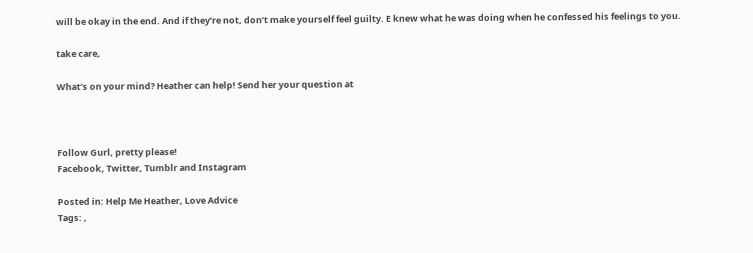will be okay in the end. And if they’re not, don’t make yourself feel guilty. E knew what he was doing when he confessed his feelings to you.

take care,

What’s on your mind? Heather can help! Send her your question at



Follow Gurl, pretty please!
Facebook, Twitter, Tumblr and Instagram

Posted in: Help Me Heather, Love Advice
Tags: ,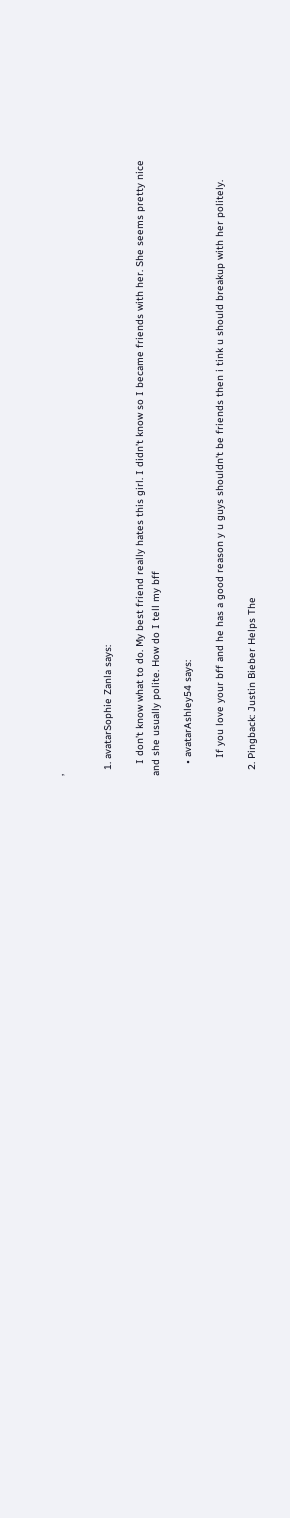,


  1. avatarSophie Zanla says:

    I don’t know what to do. My best friend really hates this girl. I didn’t know so I became friends with her. She seems pretty nice and she usually polite. How do I tell my bff

    • avatarAshley54 says:

      If you love your bff and he has a good reason y u guys shouldn’t be friends then i tink u should breakup with her politely.

  2. Pingback: Justin Bieber Helps The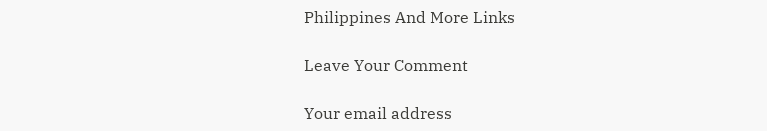Philippines And More Links

Leave Your Comment

Your email address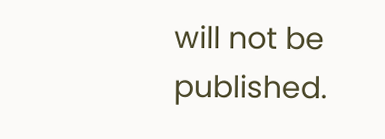will not be published.